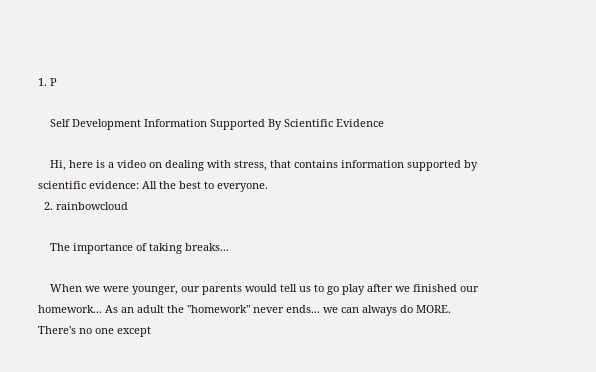1. P

    Self Development Information Supported By Scientific Evidence

    Hi, here is a video on dealing with stress, that contains information supported by scientific evidence: All the best to everyone.
  2. rainbowcloud

    The importance of taking breaks...

    When we were younger, our parents would tell us to go play after we finished our homework... As an adult the "homework" never ends... we can always do MORE. There's no one except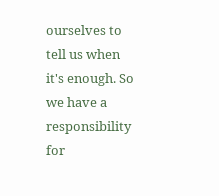ourselves to tell us when it's enough. So we have a responsibility for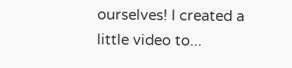ourselves! I created a little video to...